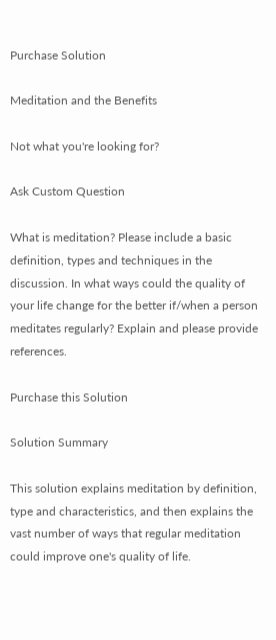Purchase Solution

Meditation and the Benefits

Not what you're looking for?

Ask Custom Question

What is meditation? Please include a basic definition, types and techniques in the discussion. In what ways could the quality of your life change for the better if/when a person meditates regularly? Explain and please provide references.

Purchase this Solution

Solution Summary

This solution explains meditation by definition, type and characteristics, and then explains the vast number of ways that regular meditation could improve one's quality of life.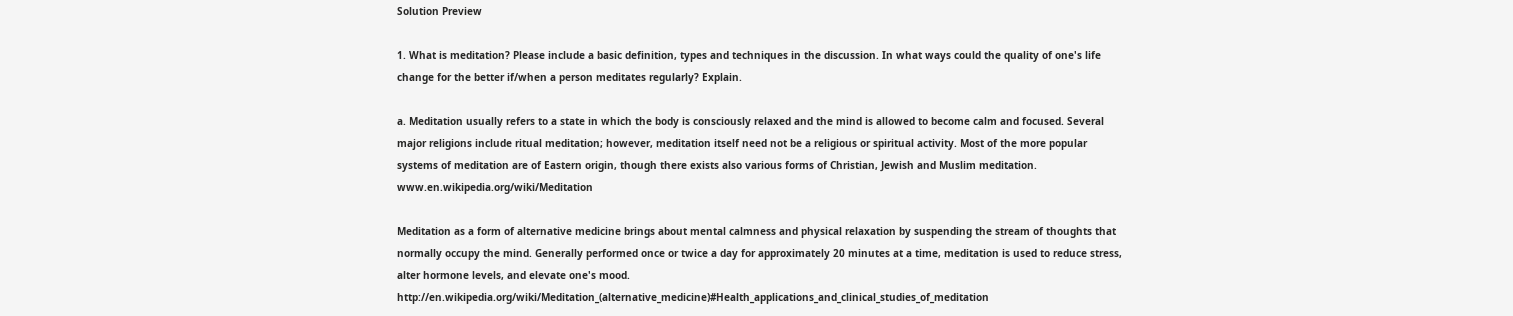Solution Preview

1. What is meditation? Please include a basic definition, types and techniques in the discussion. In what ways could the quality of one's life change for the better if/when a person meditates regularly? Explain.

a. Meditation usually refers to a state in which the body is consciously relaxed and the mind is allowed to become calm and focused. Several major religions include ritual meditation; however, meditation itself need not be a religious or spiritual activity. Most of the more popular systems of meditation are of Eastern origin, though there exists also various forms of Christian, Jewish and Muslim meditation. www.en.wikipedia.org/wiki/Meditation

Meditation as a form of alternative medicine brings about mental calmness and physical relaxation by suspending the stream of thoughts that normally occupy the mind. Generally performed once or twice a day for approximately 20 minutes at a time, meditation is used to reduce stress, alter hormone levels, and elevate one's mood. http://en.wikipedia.org/wiki/Meditation_(alternative_medicine)#Health_applications_and_clinical_studies_of_meditation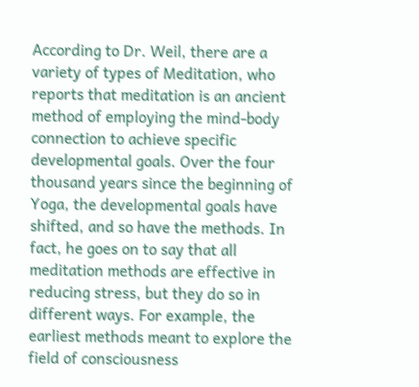According to Dr. Weil, there are a variety of types of Meditation, who reports that meditation is an ancient method of employing the mind-body connection to achieve specific developmental goals. Over the four thousand years since the beginning of Yoga, the developmental goals have shifted, and so have the methods. In fact, he goes on to say that all meditation methods are effective in reducing stress, but they do so in different ways. For example, the earliest methods meant to explore the field of consciousness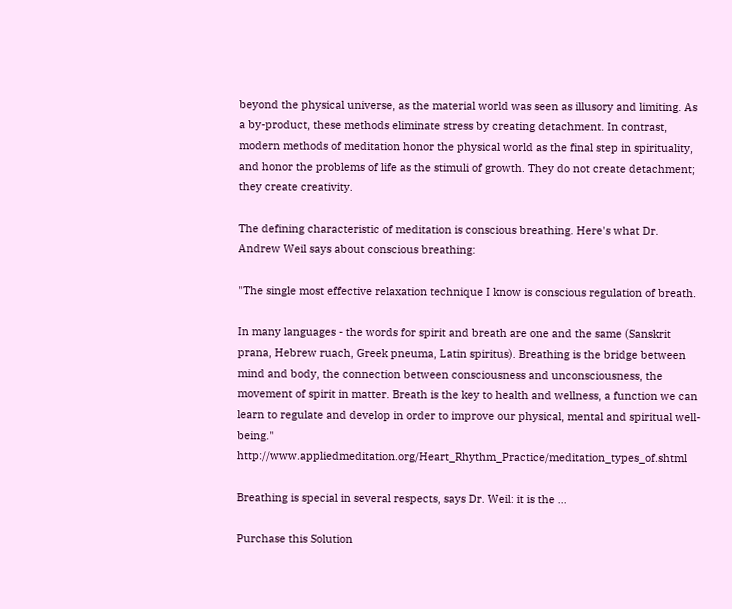beyond the physical universe, as the material world was seen as illusory and limiting. As a by-product, these methods eliminate stress by creating detachment. In contrast, modern methods of meditation honor the physical world as the final step in spirituality, and honor the problems of life as the stimuli of growth. They do not create detachment; they create creativity.

The defining characteristic of meditation is conscious breathing. Here's what Dr. Andrew Weil says about conscious breathing:

"The single most effective relaxation technique I know is conscious regulation of breath.

In many languages - the words for spirit and breath are one and the same (Sanskrit prana, Hebrew ruach, Greek pneuma, Latin spiritus). Breathing is the bridge between mind and body, the connection between consciousness and unconsciousness, the movement of spirit in matter. Breath is the key to health and wellness, a function we can learn to regulate and develop in order to improve our physical, mental and spiritual well-being." http://www.appliedmeditation.org/Heart_Rhythm_Practice/meditation_types_of.shtml

Breathing is special in several respects, says Dr. Weil: it is the ...

Purchase this Solution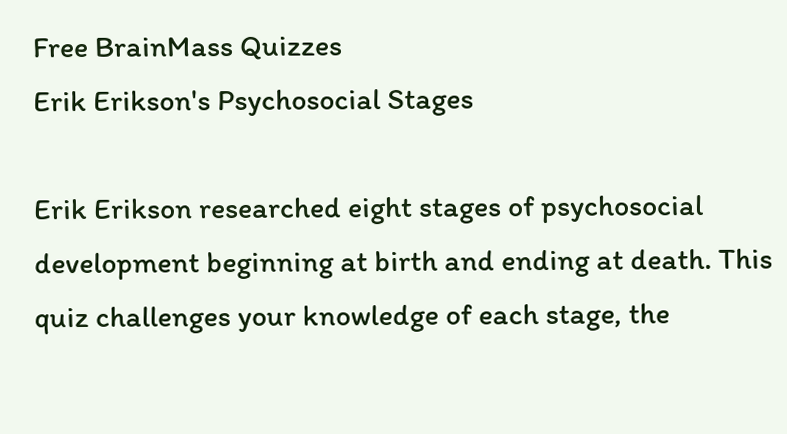Free BrainMass Quizzes
Erik Erikson's Psychosocial Stages

Erik Erikson researched eight stages of psychosocial development beginning at birth and ending at death. This quiz challenges your knowledge of each stage, the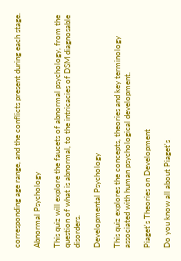corresponding age range, and the conflicts present during each stage.

Abnormal Psychology

This quiz will explore the faucets of abnormal psychology, from the question of what is abnormal, to the intricacies of DSM diagnosable disorders.

Developmental Psychology

This quiz explores the concepts, theories and key terminology associated with human psychological development.

Piaget's Theories on Development

Do you know all about Piaget's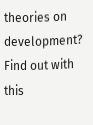theories on development? Find out with this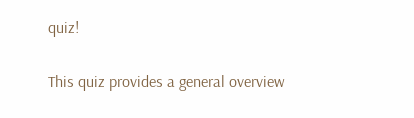quiz!


This quiz provides a general overview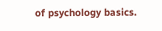of psychology basics.